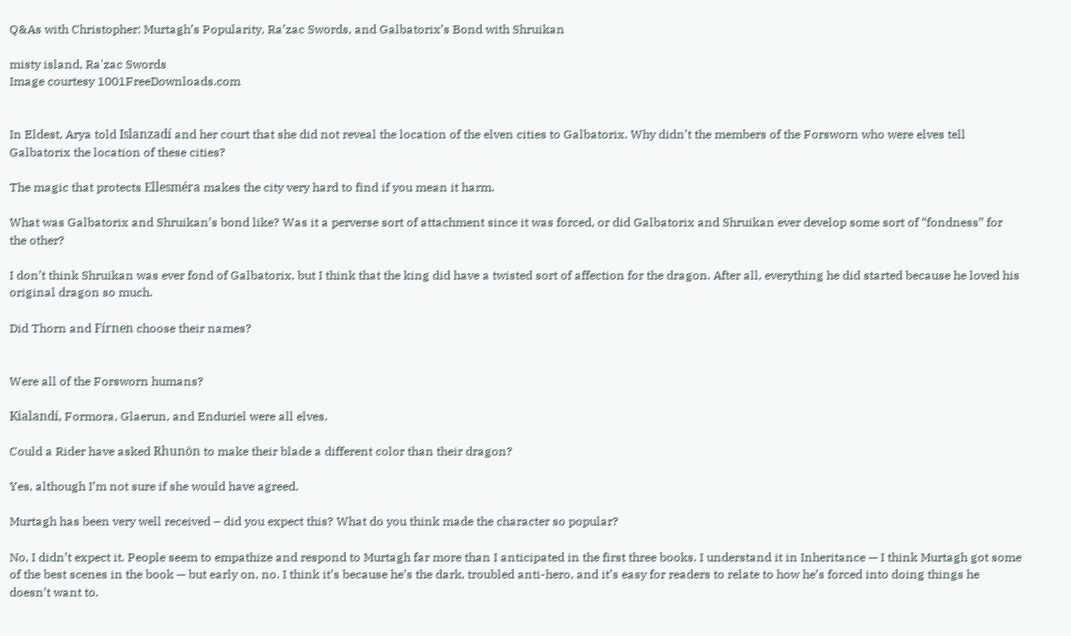Q&As with Christopher: Murtagh’s Popularity, Ra’zac Swords, and Galbatorix’s Bond with Shruikan

misty island, Ra'zac Swords
Image courtesy 1001FreeDownloads.com


In Eldest, Arya told Islanzadí and her court that she did not reveal the location of the elven cities to Galbatorix. Why didn’t the members of the Forsworn who were elves tell Galbatorix the location of these cities?

The magic that protects Ellesméra makes the city very hard to find if you mean it harm.

What was Galbatorix and Shruikan’s bond like? Was it a perverse sort of attachment since it was forced, or did Galbatorix and Shruikan ever develop some sort of “fondness” for the other?

I don’t think Shruikan was ever fond of Galbatorix, but I think that the king did have a twisted sort of affection for the dragon. After all, everything he did started because he loved his original dragon so much.

Did Thorn and Fírnen choose their names?


Were all of the Forsworn humans?

Kialandí, Formora, Glaerun, and Enduriel were all elves.

Could a Rider have asked Rhunön to make their blade a different color than their dragon?

Yes, although I’m not sure if she would have agreed.

Murtagh has been very well received – did you expect this? What do you think made the character so popular?

No, I didn’t expect it. People seem to empathize and respond to Murtagh far more than I anticipated in the first three books. I understand it in Inheritance — I think Murtagh got some of the best scenes in the book — but early on, no. I think it’s because he’s the dark, troubled anti-hero, and it’s easy for readers to relate to how he’s forced into doing things he doesn’t want to.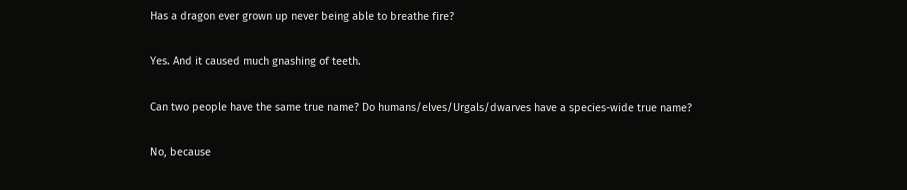Has a dragon ever grown up never being able to breathe fire?

Yes. And it caused much gnashing of teeth.

Can two people have the same true name? Do humans/elves/Urgals/dwarves have a species-wide true name?

No, because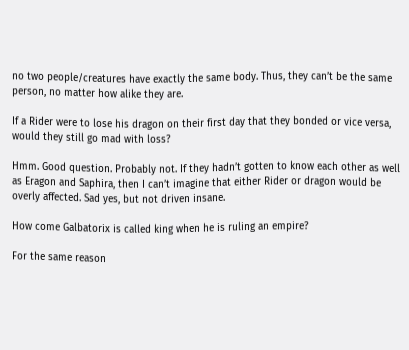no two people/creatures have exactly the same body. Thus, they can’t be the same person, no matter how alike they are.

If a Rider were to lose his dragon on their first day that they bonded or vice versa, would they still go mad with loss?

Hmm. Good question. Probably not. If they hadn’t gotten to know each other as well as Eragon and Saphira, then I can’t imagine that either Rider or dragon would be overly affected. Sad yes, but not driven insane.

How come Galbatorix is called king when he is ruling an empire?

For the same reason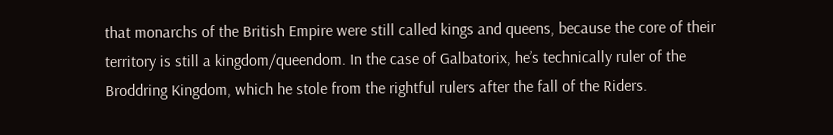that monarchs of the British Empire were still called kings and queens, because the core of their territory is still a kingdom/queendom. In the case of Galbatorix, he’s technically ruler of the Broddring Kingdom, which he stole from the rightful rulers after the fall of the Riders.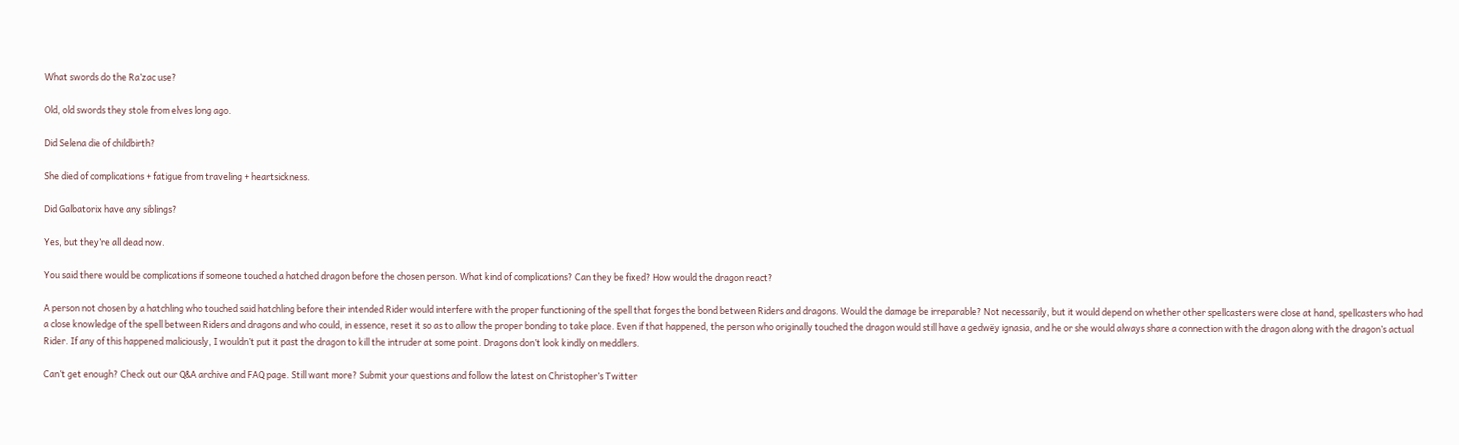What swords do the Ra’zac use?

Old, old swords they stole from elves long ago.

Did Selena die of childbirth?

She died of complications + fatigue from traveling + heartsickness.

Did Galbatorix have any siblings?

Yes, but they’re all dead now.

You said there would be complications if someone touched a hatched dragon before the chosen person. What kind of complications? Can they be fixed? How would the dragon react?

A person not chosen by a hatchling who touched said hatchling before their intended Rider would interfere with the proper functioning of the spell that forges the bond between Riders and dragons. Would the damage be irreparable? Not necessarily, but it would depend on whether other spellcasters were close at hand, spellcasters who had a close knowledge of the spell between Riders and dragons and who could, in essence, reset it so as to allow the proper bonding to take place. Even if that happened, the person who originally touched the dragon would still have a gedwëy ignasia, and he or she would always share a connection with the dragon along with the dragon’s actual Rider. If any of this happened maliciously, I wouldn’t put it past the dragon to kill the intruder at some point. Dragons don’t look kindly on meddlers.

Can’t get enough? Check out our Q&A archive and FAQ page. Still want more? Submit your questions and follow the latest on Christopher’s Twitter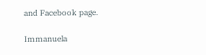and Facebook page.

Immanuela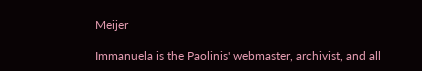Meijer

Immanuela is the Paolinis' webmaster, archivist, and all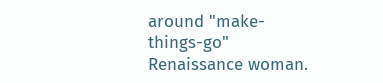around "make-things-go" Renaissance woman.